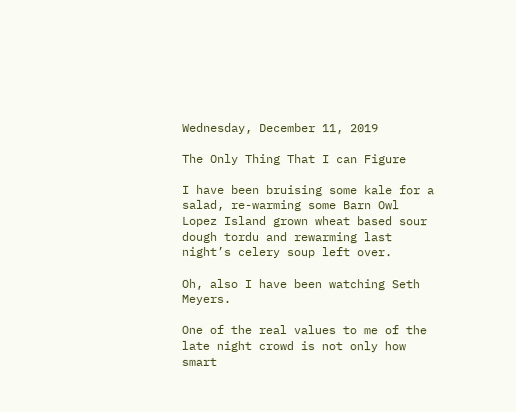Wednesday, December 11, 2019

The Only Thing That I can Figure

I have been bruising some kale for a salad, re-warming some Barn Owl Lopez Island grown wheat based sour dough tordu and rewarming last night’s celery soup left over.

Oh, also I have been watching Seth Meyers.

One of the real values to me of the late night crowd is not only how smart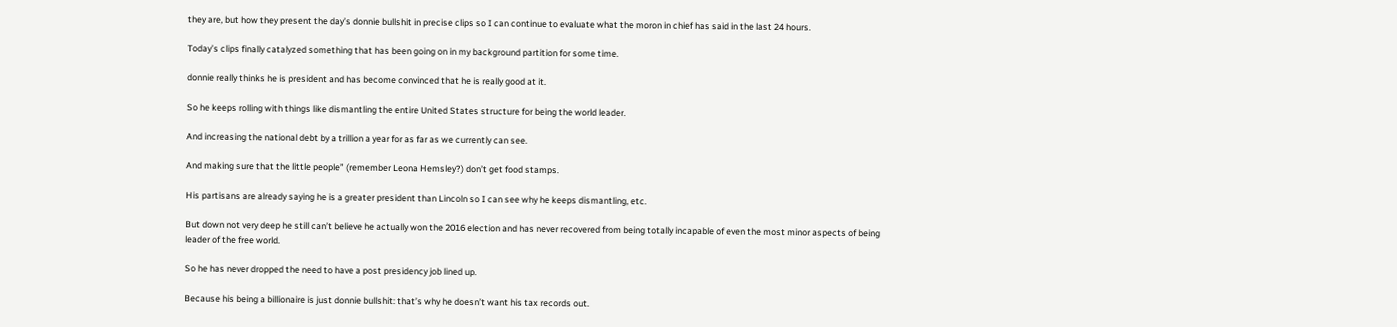they are, but how they present the day’s donnie bullshit in precise clips so I can continue to evaluate what the moron in chief has said in the last 24 hours.

Today’s clips finally catalyzed something that has been going on in my background partition for some time.

donnie really thinks he is president and has become convinced that he is really good at it.

So he keeps rolling with things like dismantling the entire United States structure for being the world leader.

And increasing the national debt by a trillion a year for as far as we currently can see.

And making sure that the little people” (remember Leona Hemsley?) don’t get food stamps.

His partisans are already saying he is a greater president than Lincoln so I can see why he keeps dismantling, etc.

But down not very deep he still can’t believe he actually won the 2016 election and has never recovered from being totally incapable of even the most minor aspects of being leader of the free world.

So he has never dropped the need to have a post presidency job lined up.

Because his being a billionaire is just donnie bullshit: that’s why he doesn’t want his tax records out.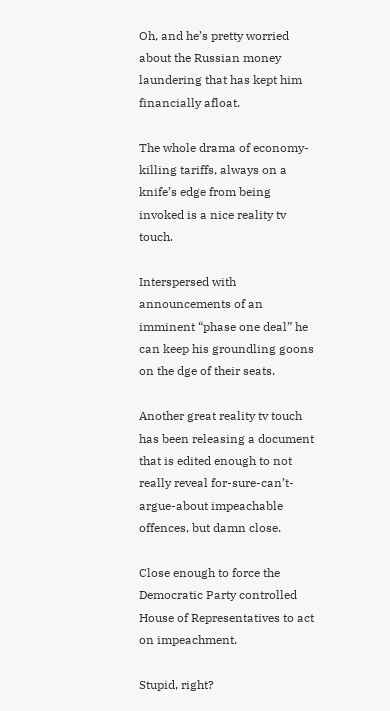Oh, and he’s pretty worried about the Russian money laundering that has kept him financially afloat.

The whole drama of economy-killing tariffs, always on a knife’s edge from being invoked is a nice reality tv touch.

Interspersed with announcements of an imminent “phase one deal” he can keep his groundling goons on the dge of their seats.

Another great reality tv touch has been releasing a document that is edited enough to not really reveal for-sure-can’t-argue-about impeachable offences, but damn close.

Close enough to force the Democratic Party controlled House of Representatives to act on impeachment.

Stupid, right?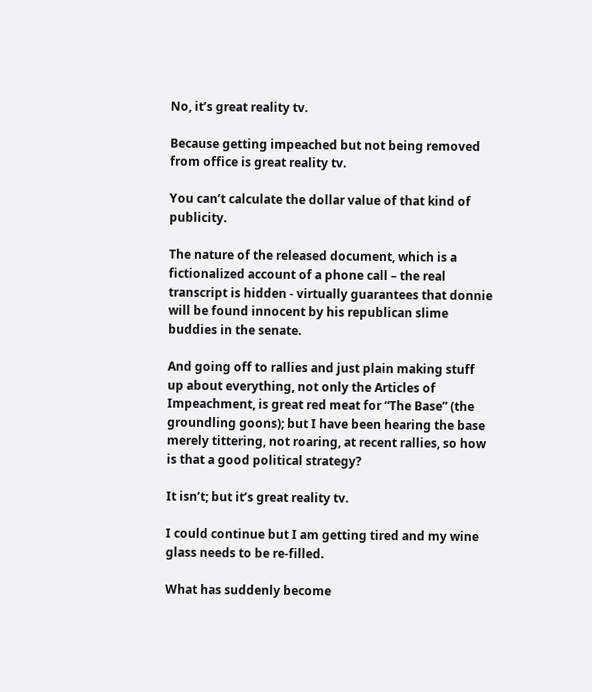No, it’s great reality tv.

Because getting impeached but not being removed from office is great reality tv.

You can’t calculate the dollar value of that kind of publicity.

The nature of the released document, which is a fictionalized account of a phone call – the real transcript is hidden - virtually guarantees that donnie will be found innocent by his republican slime buddies in the senate.

And going off to rallies and just plain making stuff up about everything, not only the Articles of Impeachment, is great red meat for “The Base” (the groundling goons); but I have been hearing the base merely tittering, not roaring, at recent rallies, so how is that a good political strategy?

It isn’t; but it’s great reality tv.

I could continue but I am getting tired and my wine glass needs to be re-filled.

What has suddenly become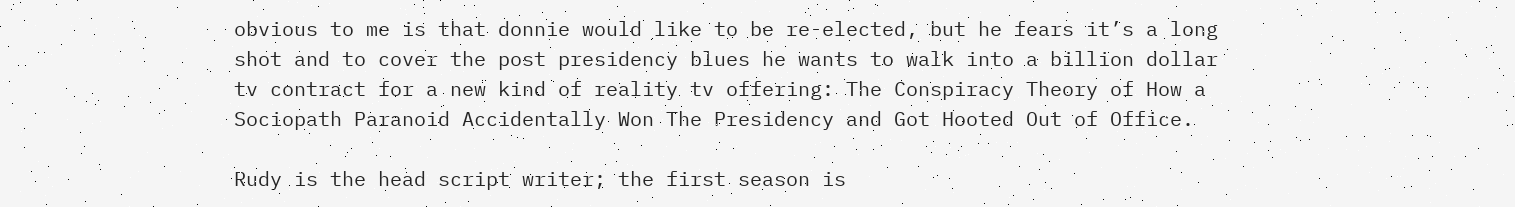obvious to me is that donnie would like to be re-elected, but he fears it’s a long shot and to cover the post presidency blues he wants to walk into a billion dollar tv contract for a new kind of reality tv offering: The Conspiracy Theory of How a Sociopath Paranoid Accidentally Won The Presidency and Got Hooted Out of Office.

Rudy is the head script writer; the first season is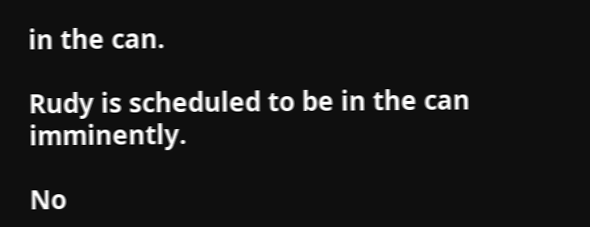in the can.

Rudy is scheduled to be in the can imminently.

No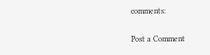comments:

Post a Comment